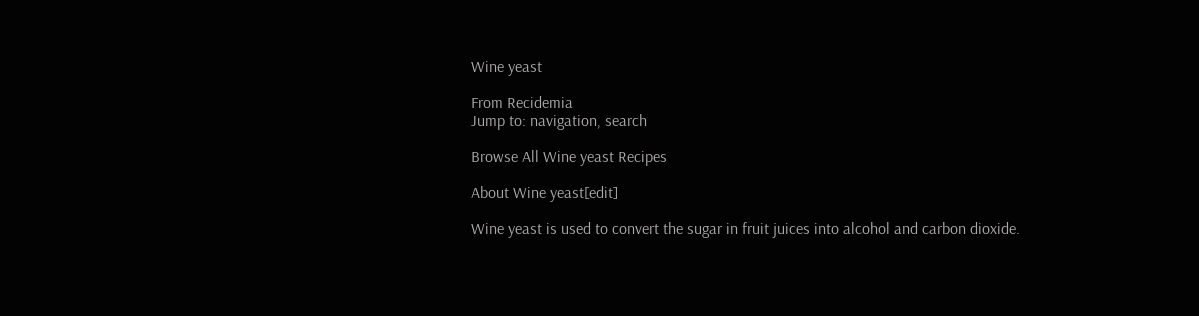Wine yeast

From Recidemia
Jump to: navigation, search

Browse All Wine yeast Recipes

About Wine yeast[edit]

Wine yeast is used to convert the sugar in fruit juices into alcohol and carbon dioxide.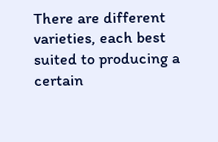There are different varieties, each best suited to producing a certain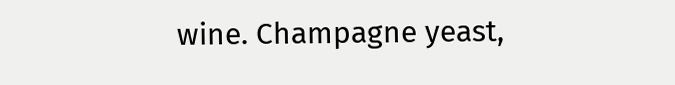wine. Champagne yeast,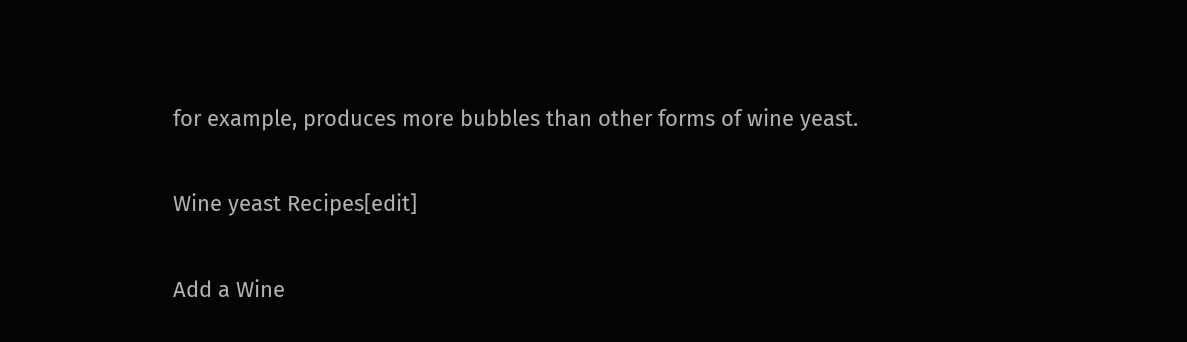for example, produces more bubbles than other forms of wine yeast.

Wine yeast Recipes[edit]

Add a Wine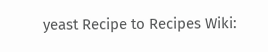yeast Recipe to Recipes Wiki: